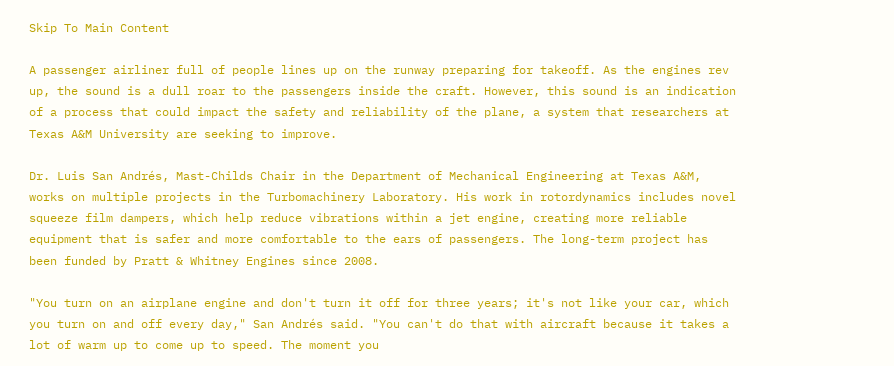Skip To Main Content

A passenger airliner full of people lines up on the runway preparing for takeoff. As the engines rev up, the sound is a dull roar to the passengers inside the craft. However, this sound is an indication of a process that could impact the safety and reliability of the plane, a system that researchers at Texas A&M University are seeking to improve.

Dr. Luis San Andrés, Mast-Childs Chair in the Department of Mechanical Engineering at Texas A&M, works on multiple projects in the Turbomachinery Laboratory. His work in rotordynamics includes novel squeeze film dampers, which help reduce vibrations within a jet engine, creating more reliable equipment that is safer and more comfortable to the ears of passengers. The long-term project has been funded by Pratt & Whitney Engines since 2008.

"You turn on an airplane engine and don't turn it off for three years; it's not like your car, which you turn on and off every day," San Andrés said. "You can't do that with aircraft because it takes a lot of warm up to come up to speed. The moment you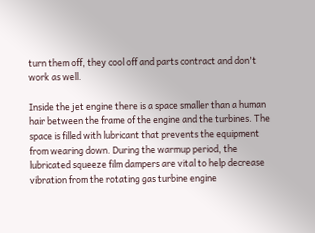turn them off, they cool off and parts contract and don't work as well.

Inside the jet engine there is a space smaller than a human hair between the frame of the engine and the turbines. The space is filled with lubricant that prevents the equipment from wearing down. During the warmup period, the lubricated squeeze film dampers are vital to help decrease vibration from the rotating gas turbine engine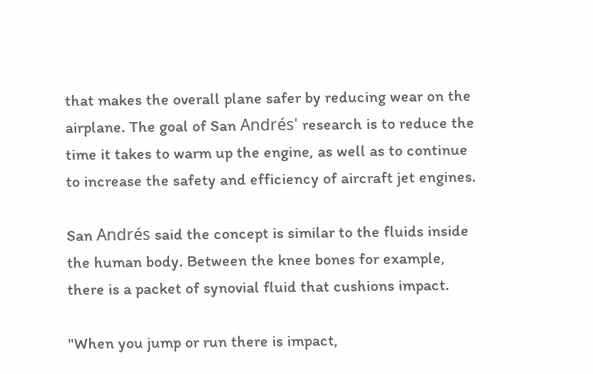that makes the overall plane safer by reducing wear on the airplane. The goal of San Andrés' research is to reduce the time it takes to warm up the engine, as well as to continue to increase the safety and efficiency of aircraft jet engines.

San Andrés said the concept is similar to the fluids inside the human body. Between the knee bones for example, there is a packet of synovial fluid that cushions impact.

"When you jump or run there is impact,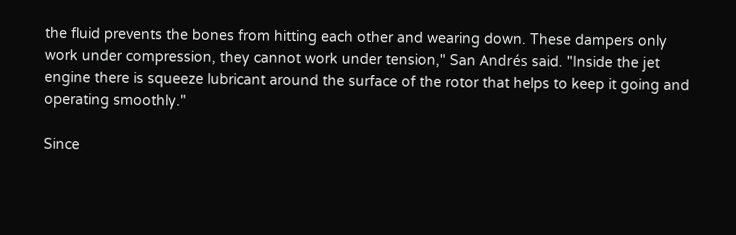the fluid prevents the bones from hitting each other and wearing down. These dampers only work under compression, they cannot work under tension," San Andrés said. "Inside the jet engine there is squeeze lubricant around the surface of the rotor that helps to keep it going and operating smoothly."

Since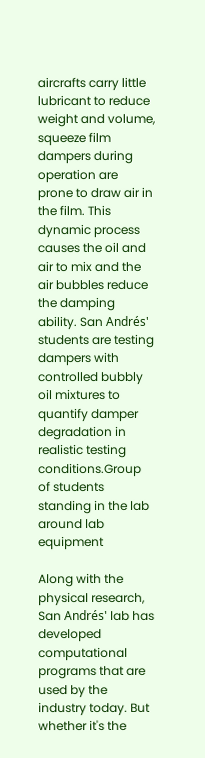aircrafts carry little lubricant to reduce weight and volume, squeeze film dampers during operation are prone to draw air in the film. This dynamic process causes the oil and air to mix and the air bubbles reduce the damping ability. San Andrés' students are testing dampers with controlled bubbly oil mixtures to quantify damper degradation in realistic testing conditions.Group of students standing in the lab around lab equipment

Along with the physical research, San Andrés' lab has developed computational programs that are used by the industry today. But whether it's the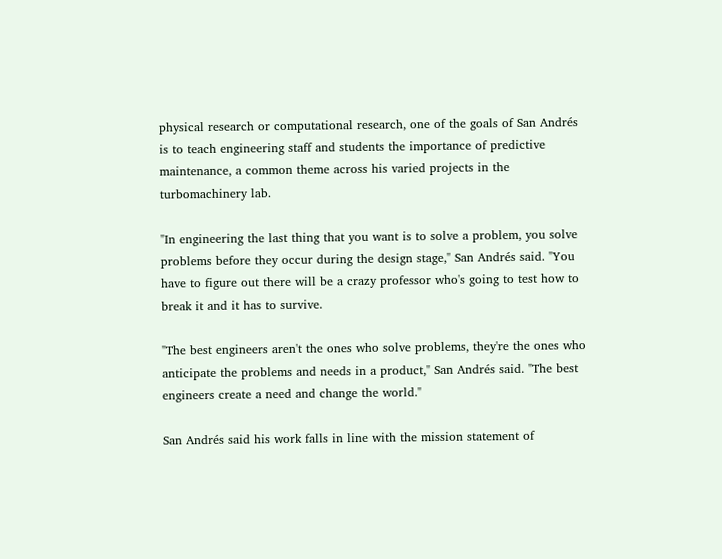physical research or computational research, one of the goals of San Andrés is to teach engineering staff and students the importance of predictive maintenance, a common theme across his varied projects in the turbomachinery lab.

"In engineering the last thing that you want is to solve a problem, you solve problems before they occur during the design stage," San Andrés said. "You have to figure out there will be a crazy professor who's going to test how to break it and it has to survive.

"The best engineers aren't the ones who solve problems, they're the ones who anticipate the problems and needs in a product," San Andrés said. "The best engineers create a need and change the world."

San Andrés said his work falls in line with the mission statement of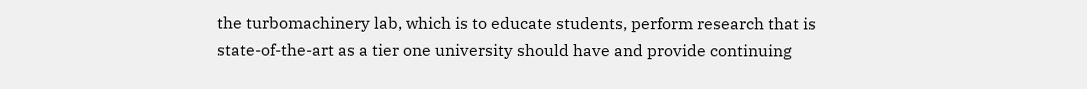the turbomachinery lab, which is to educate students, perform research that is state-of-the-art as a tier one university should have and provide continuing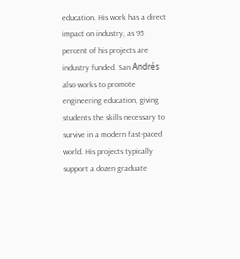education. His work has a direct impact on industry, as 95 percent of his projects are industry funded. San Andrés also works to promote engineering education, giving students the skills necessary to survive in a modern fast-paced world. His projects typically support a dozen graduate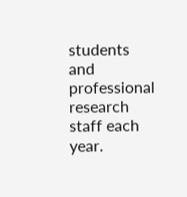students and professional research staff each year.